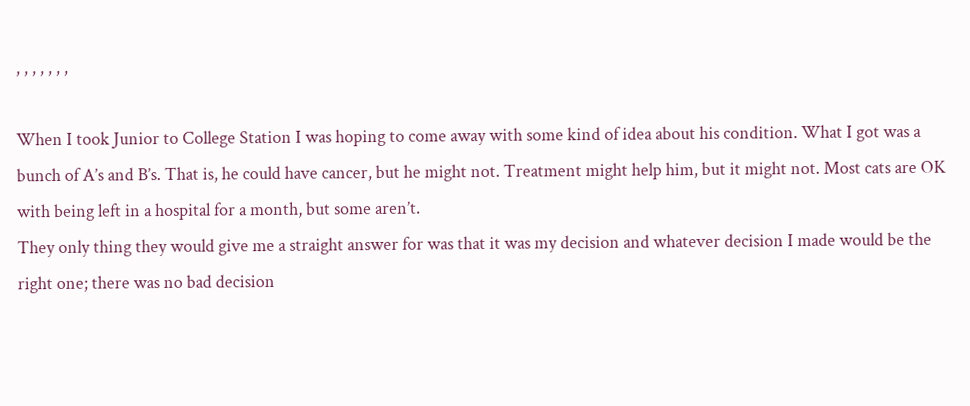, , , , , , ,

When I took Junior to College Station I was hoping to come away with some kind of idea about his condition. What I got was a bunch of A’s and B’s. That is, he could have cancer, but he might not. Treatment might help him, but it might not. Most cats are OK with being left in a hospital for a month, but some aren’t.
They only thing they would give me a straight answer for was that it was my decision and whatever decision I made would be the right one; there was no bad decision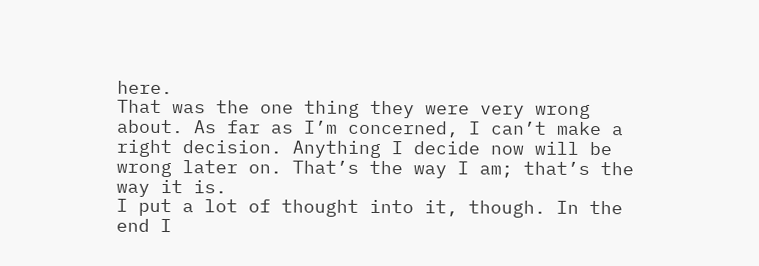here.
That was the one thing they were very wrong about. As far as I’m concerned, I can’t make a right decision. Anything I decide now will be wrong later on. That’s the way I am; that’s the way it is.
I put a lot of thought into it, though. In the end I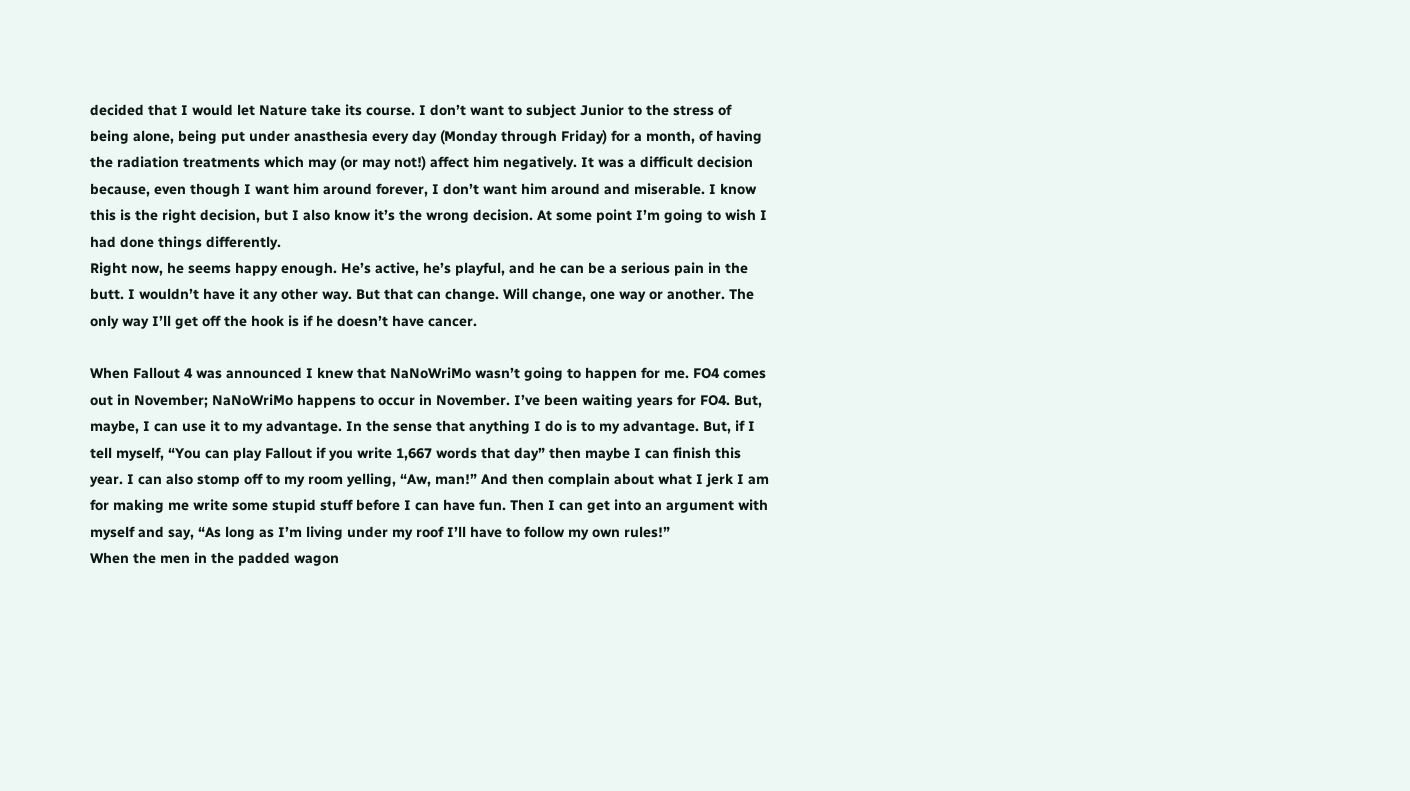decided that I would let Nature take its course. I don’t want to subject Junior to the stress of being alone, being put under anasthesia every day (Monday through Friday) for a month, of having the radiation treatments which may (or may not!) affect him negatively. It was a difficult decision because, even though I want him around forever, I don’t want him around and miserable. I know this is the right decision, but I also know it’s the wrong decision. At some point I’m going to wish I had done things differently.
Right now, he seems happy enough. He’s active, he’s playful, and he can be a serious pain in the butt. I wouldn’t have it any other way. But that can change. Will change, one way or another. The only way I’ll get off the hook is if he doesn’t have cancer.

When Fallout 4 was announced I knew that NaNoWriMo wasn’t going to happen for me. FO4 comes out in November; NaNoWriMo happens to occur in November. I’ve been waiting years for FO4. But, maybe, I can use it to my advantage. In the sense that anything I do is to my advantage. But, if I tell myself, “You can play Fallout if you write 1,667 words that day” then maybe I can finish this year. I can also stomp off to my room yelling, “Aw, man!” And then complain about what I jerk I am for making me write some stupid stuff before I can have fun. Then I can get into an argument with myself and say, “As long as I’m living under my roof I’ll have to follow my own rules!”
When the men in the padded wagon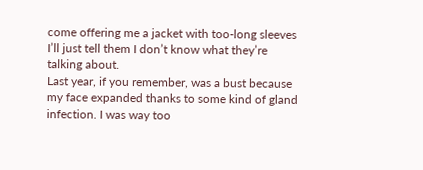come offering me a jacket with too-long sleeves I’ll just tell them I don’t know what they’re talking about.
Last year, if you remember, was a bust because my face expanded thanks to some kind of gland infection. I was way too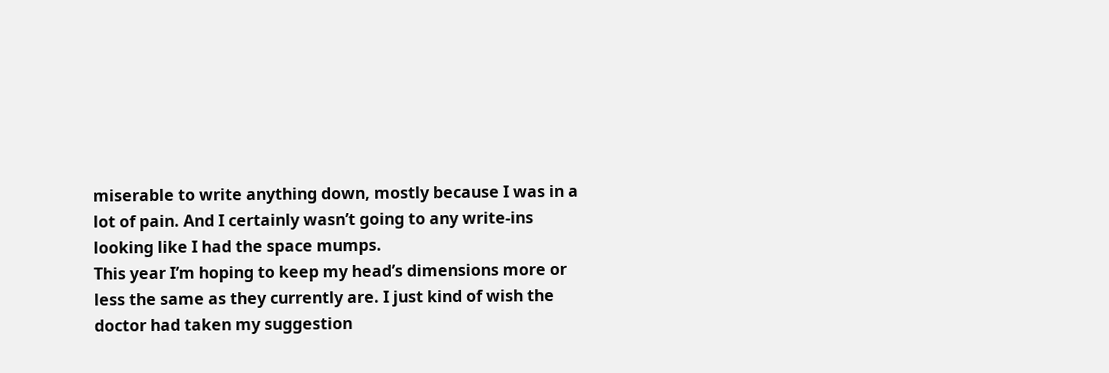miserable to write anything down, mostly because I was in a lot of pain. And I certainly wasn’t going to any write-ins looking like I had the space mumps.
This year I’m hoping to keep my head’s dimensions more or less the same as they currently are. I just kind of wish the doctor had taken my suggestion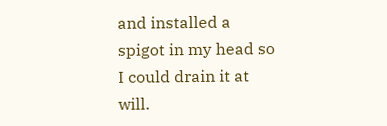and installed a spigot in my head so I could drain it at will.